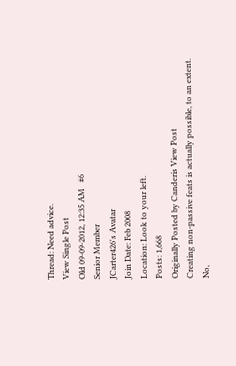Thread: Need advice.
View Single Post
Old 09-09-2012, 12:35 AM   #6
Senior Member
JCarter426's Avatar
Join Date: Feb 2008
Location: Look to your left.
Posts: 1,668
Originally Posted by Canderis View Post
Creating non-passive feats is actually possible, to an extent.
No,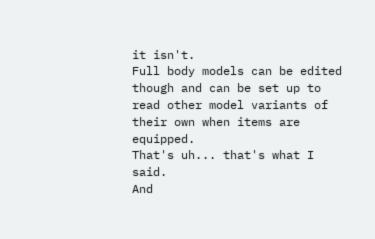it isn't.
Full body models can be edited though and can be set up to read other model variants of their own when items are equipped.
That's uh... that's what I said.
And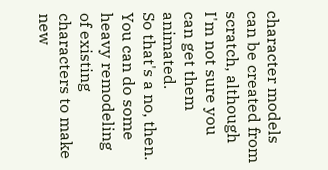character models can be created from scratch, although I'm not sure you can get them animated.
So that's a no, then.
You can do some heavy remodeling of existing characters to make new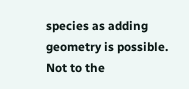species as adding geometry is possible.
Not to the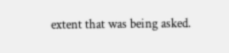extent that was being asked.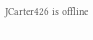JCarter426 is offline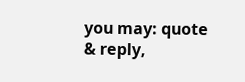you may: quote & reply,